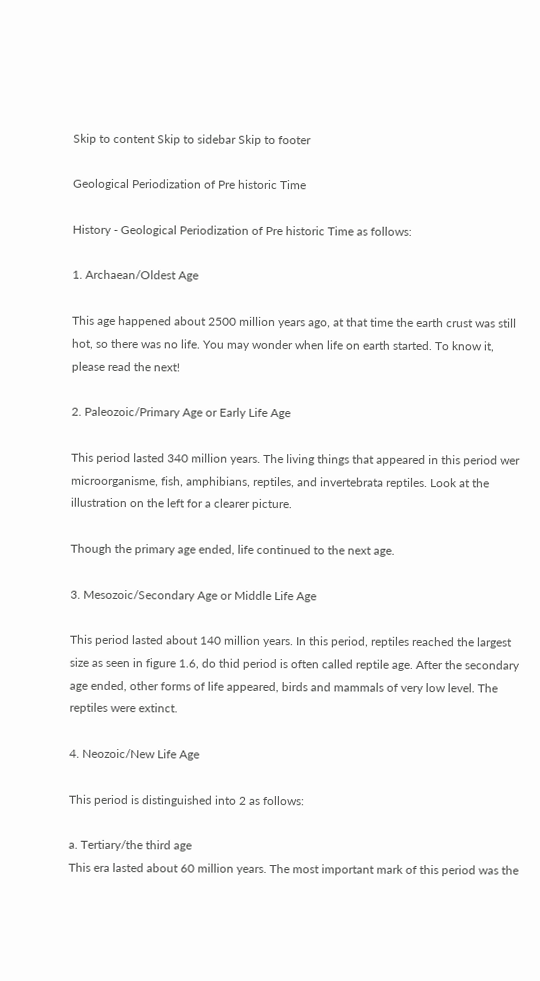Skip to content Skip to sidebar Skip to footer

Geological Periodization of Pre historic Time

History - Geological Periodization of Pre historic Time as follows:

1. Archaean/Oldest Age

This age happened about 2500 million years ago, at that time the earth crust was still hot, so there was no life. You may wonder when life on earth started. To know it, please read the next!

2. Paleozoic/Primary Age or Early Life Age

This period lasted 340 million years. The living things that appeared in this period wer microorganisme, fish, amphibians, reptiles, and invertebrata reptiles. Look at the illustration on the left for a clearer picture.

Though the primary age ended, life continued to the next age.

3. Mesozoic/Secondary Age or Middle Life Age

This period lasted about 140 million years. In this period, reptiles reached the largest size as seen in figure 1.6, do thid period is often called reptile age. After the secondary age ended, other forms of life appeared, birds and mammals of very low level. The reptiles were extinct.

4. Neozoic/New Life Age

This period is distinguished into 2 as follows:

a. Tertiary/the third age
This era lasted about 60 million years. The most important mark of this period was the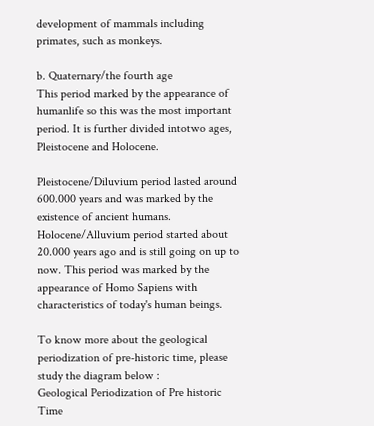development of mammals including primates, such as monkeys.

b. Quaternary/the fourth age
This period marked by the appearance of humanlife so this was the most important period. It is further divided intotwo ages, Pleistocene and Holocene.

Pleistocene/Diluvium period lasted around 600.000 years and was marked by the existence of ancient humans. Holocene/Alluvium period started about 20.000 years ago and is still going on up to now. This period was marked by the appearance of Homo Sapiens with characteristics of today's human beings.

To know more about the geological periodization of pre-historic time, please study the diagram below :
Geological Periodization of Pre historic Time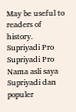May be useful to readers of history.
Supriyadi Pro
Supriyadi Pro Nama asli saya Supriyadi dan populer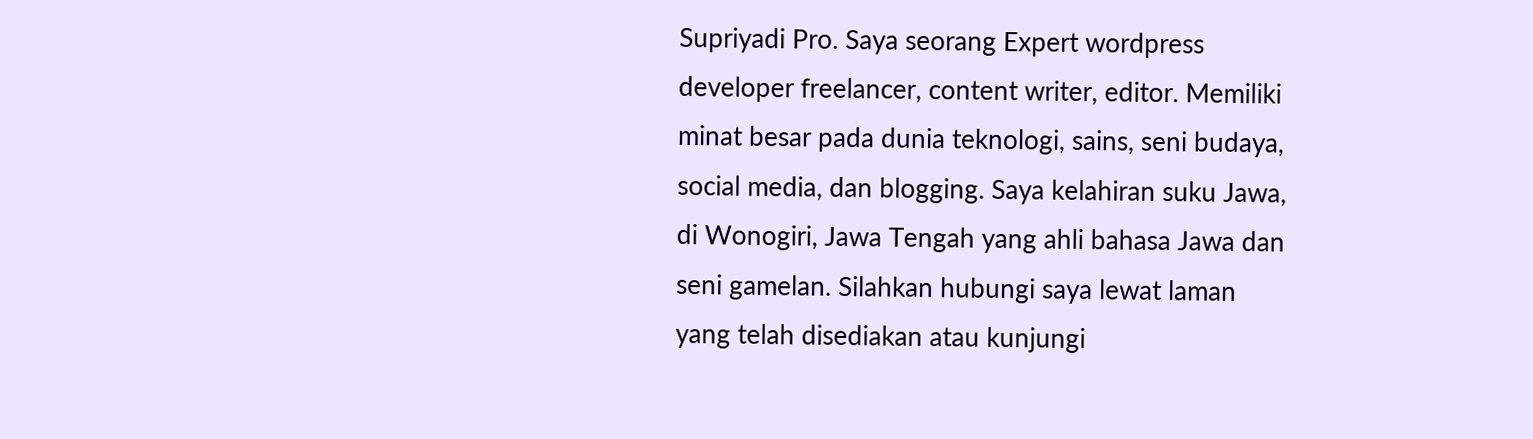Supriyadi Pro. Saya seorang Expert wordpress developer freelancer, content writer, editor. Memiliki minat besar pada dunia teknologi, sains, seni budaya, social media, dan blogging. Saya kelahiran suku Jawa, di Wonogiri, Jawa Tengah yang ahli bahasa Jawa dan seni gamelan. Silahkan hubungi saya lewat laman yang telah disediakan atau kunjungi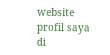website profil saya di